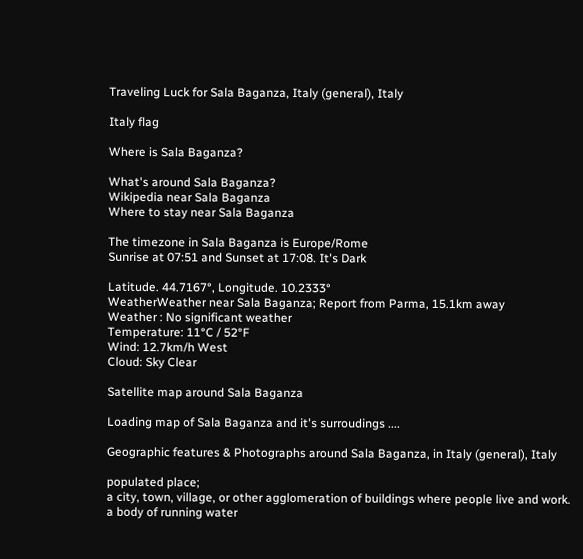Traveling Luck for Sala Baganza, Italy (general), Italy

Italy flag

Where is Sala Baganza?

What's around Sala Baganza?
Wikipedia near Sala Baganza
Where to stay near Sala Baganza

The timezone in Sala Baganza is Europe/Rome
Sunrise at 07:51 and Sunset at 17:08. It's Dark

Latitude. 44.7167°, Longitude. 10.2333°
WeatherWeather near Sala Baganza; Report from Parma, 15.1km away
Weather : No significant weather
Temperature: 11°C / 52°F
Wind: 12.7km/h West
Cloud: Sky Clear

Satellite map around Sala Baganza

Loading map of Sala Baganza and it's surroudings ....

Geographic features & Photographs around Sala Baganza, in Italy (general), Italy

populated place;
a city, town, village, or other agglomeration of buildings where people live and work.
a body of running water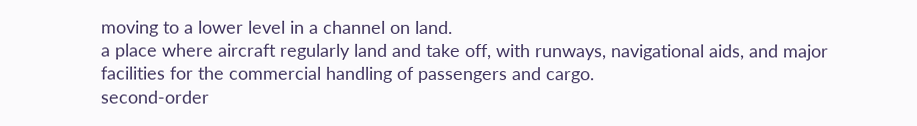moving to a lower level in a channel on land.
a place where aircraft regularly land and take off, with runways, navigational aids, and major facilities for the commercial handling of passengers and cargo.
second-order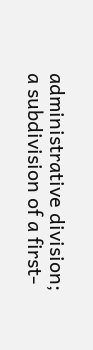administrative division;
a subdivision of a first-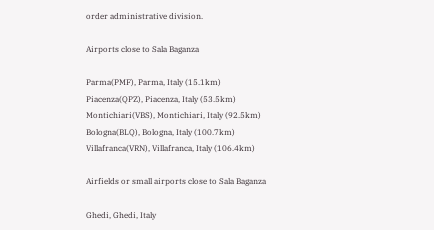order administrative division.

Airports close to Sala Baganza

Parma(PMF), Parma, Italy (15.1km)
Piacenza(QPZ), Piacenza, Italy (53.5km)
Montichiari(VBS), Montichiari, Italy (92.5km)
Bologna(BLQ), Bologna, Italy (100.7km)
Villafranca(VRN), Villafranca, Italy (106.4km)

Airfields or small airports close to Sala Baganza

Ghedi, Ghedi, Italy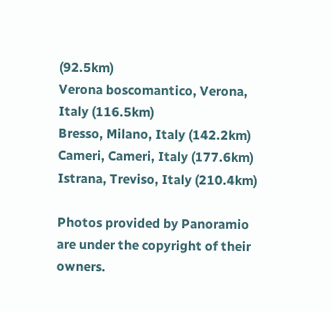(92.5km)
Verona boscomantico, Verona, Italy (116.5km)
Bresso, Milano, Italy (142.2km)
Cameri, Cameri, Italy (177.6km)
Istrana, Treviso, Italy (210.4km)

Photos provided by Panoramio are under the copyright of their owners.